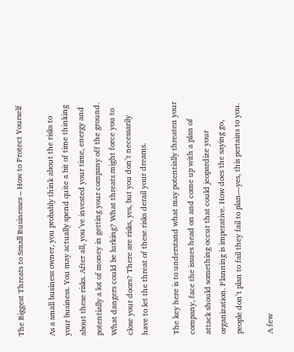The Biggest Threats to Small Businesses – How to Protect Yourself

As a small business owner, you probably think about the risks to your business. You may actually spend quite a bit of time thinking about these risks. After all, you’ve invested your time, energy and potentially a lot of money in getting your company off the ground. What dangers could be lurking? What threats might force you to close your doors? There are risks, yes, but you don’t necessarily have to let the threat of these risks derail your dreams.

The key here is to understand what may potentially threaten your company, face the issues head on and come up with a plan of attack should something occur that could jeopardize your organization. Planning is imperative. How does the saying go, people don’t plan to fail they fail to plan—yes, this pertains to you.

A few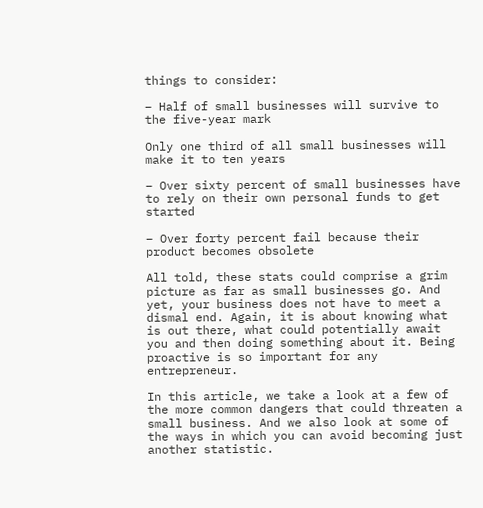things to consider:

– Half of small businesses will survive to the five-year mark

Only one third of all small businesses will make it to ten years

– Over sixty percent of small businesses have to rely on their own personal funds to get started

– Over forty percent fail because their product becomes obsolete

All told, these stats could comprise a grim picture as far as small businesses go. And yet, your business does not have to meet a dismal end. Again, it is about knowing what is out there, what could potentially await you and then doing something about it. Being proactive is so important for any entrepreneur.

In this article, we take a look at a few of the more common dangers that could threaten a small business. And we also look at some of the ways in which you can avoid becoming just another statistic.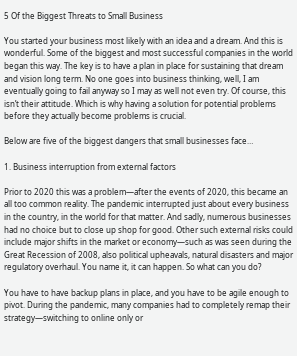5 Of the Biggest Threats to Small Business

You started your business most likely with an idea and a dream. And this is wonderful. Some of the biggest and most successful companies in the world began this way. The key is to have a plan in place for sustaining that dream and vision long term. No one goes into business thinking, well, I am eventually going to fail anyway so I may as well not even try. Of course, this isn’t their attitude. Which is why having a solution for potential problems before they actually become problems is crucial.

Below are five of the biggest dangers that small businesses face…

1. Business interruption from external factors

Prior to 2020 this was a problem—after the events of 2020, this became an all too common reality. The pandemic interrupted just about every business in the country, in the world for that matter. And sadly, numerous businesses had no choice but to close up shop for good. Other such external risks could include major shifts in the market or economy—such as was seen during the Great Recession of 2008, also political upheavals, natural disasters and major regulatory overhaul. You name it, it can happen. So what can you do?

You have to have backup plans in place, and you have to be agile enough to pivot. During the pandemic, many companies had to completely remap their strategy—switching to online only or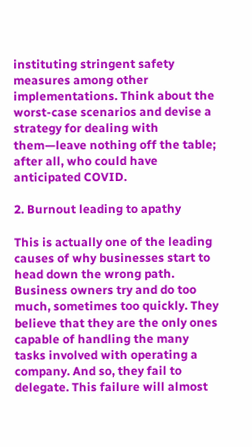instituting stringent safety measures among other implementations. Think about the worst-case scenarios and devise a strategy for dealing with them—leave nothing off the table; after all, who could have anticipated COVID.

2. Burnout leading to apathy

This is actually one of the leading causes of why businesses start to head down the wrong path. Business owners try and do too much, sometimes too quickly. They believe that they are the only ones capable of handling the many tasks involved with operating a company. And so, they fail to delegate. This failure will almost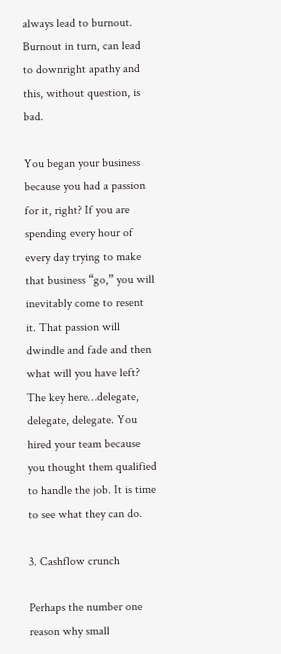always lead to burnout. Burnout in turn, can lead to downright apathy and this, without question, is bad.

You began your business because you had a passion for it, right? If you are spending every hour of every day trying to make that business “go,” you will inevitably come to resent it. That passion will dwindle and fade and then what will you have left? The key here…delegate, delegate, delegate. You hired your team because you thought them qualified to handle the job. It is time to see what they can do.

3. Cashflow crunch

Perhaps the number one reason why small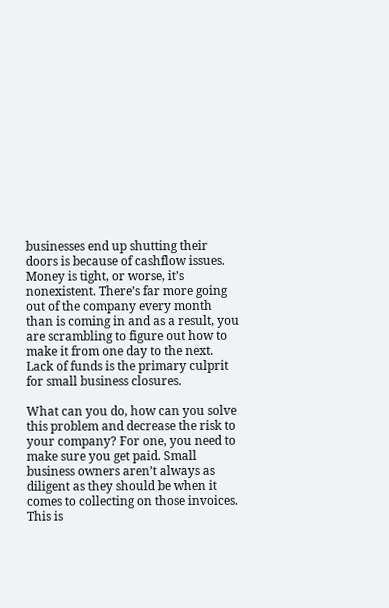businesses end up shutting their doors is because of cashflow issues. Money is tight, or worse, it’s nonexistent. There’s far more going out of the company every month than is coming in and as a result, you are scrambling to figure out how to make it from one day to the next. Lack of funds is the primary culprit for small business closures.

What can you do, how can you solve this problem and decrease the risk to your company? For one, you need to make sure you get paid. Small business owners aren’t always as diligent as they should be when it comes to collecting on those invoices. This is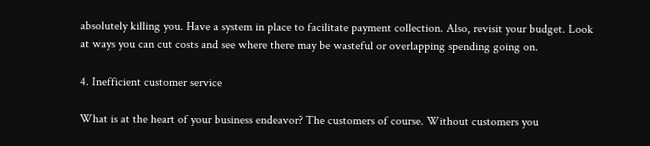absolutely killing you. Have a system in place to facilitate payment collection. Also, revisit your budget. Look at ways you can cut costs and see where there may be wasteful or overlapping spending going on.

4. Inefficient customer service

What is at the heart of your business endeavor? The customers of course. Without customers you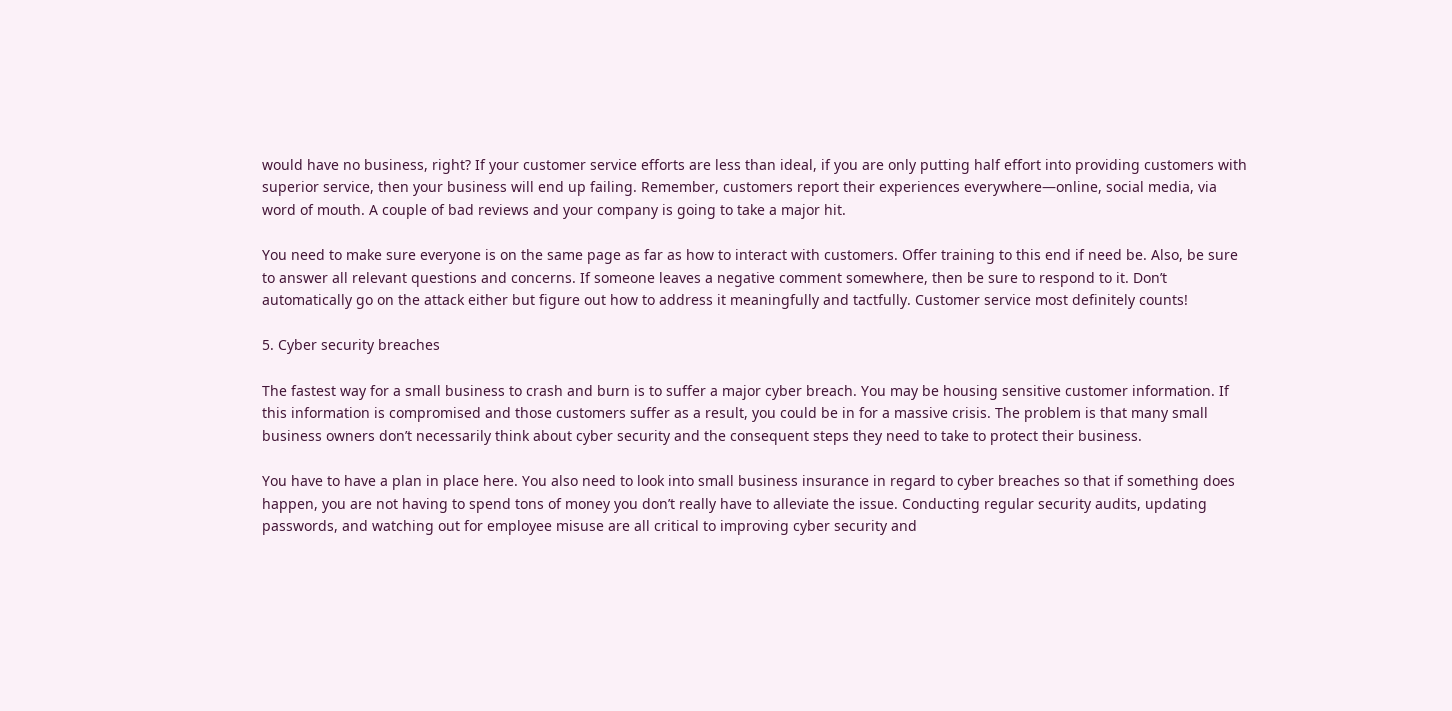would have no business, right? If your customer service efforts are less than ideal, if you are only putting half effort into providing customers with superior service, then your business will end up failing. Remember, customers report their experiences everywhere—online, social media, via word of mouth. A couple of bad reviews and your company is going to take a major hit.

You need to make sure everyone is on the same page as far as how to interact with customers. Offer training to this end if need be. Also, be sure to answer all relevant questions and concerns. If someone leaves a negative comment somewhere, then be sure to respond to it. Don’t automatically go on the attack either but figure out how to address it meaningfully and tactfully. Customer service most definitely counts!

5. Cyber security breaches

The fastest way for a small business to crash and burn is to suffer a major cyber breach. You may be housing sensitive customer information. If this information is compromised and those customers suffer as a result, you could be in for a massive crisis. The problem is that many small business owners don’t necessarily think about cyber security and the consequent steps they need to take to protect their business.

You have to have a plan in place here. You also need to look into small business insurance in regard to cyber breaches so that if something does happen, you are not having to spend tons of money you don’t really have to alleviate the issue. Conducting regular security audits, updating passwords, and watching out for employee misuse are all critical to improving cyber security and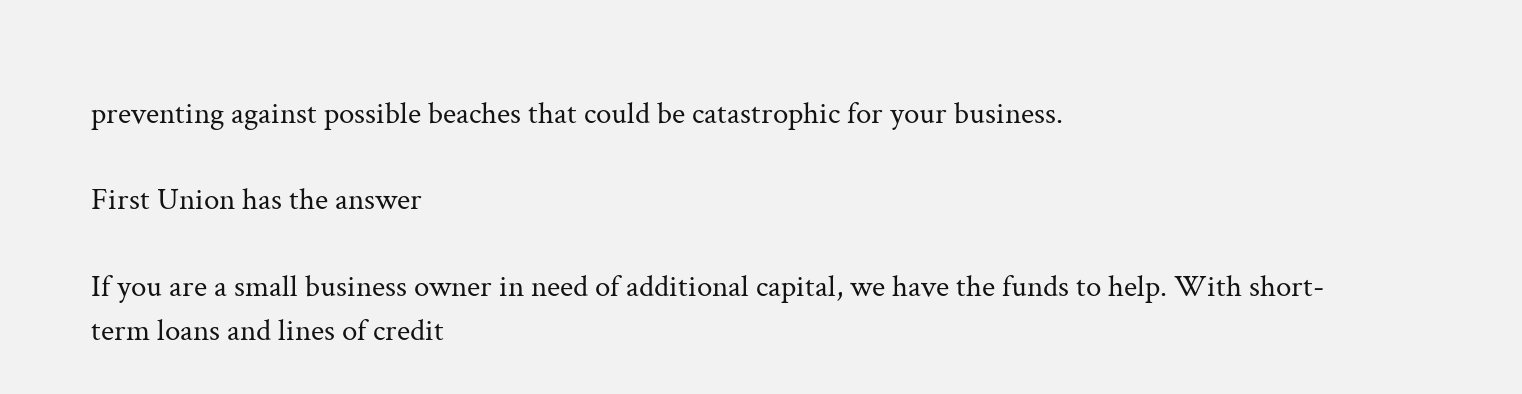preventing against possible beaches that could be catastrophic for your business.

First Union has the answer

If you are a small business owner in need of additional capital, we have the funds to help. With short-term loans and lines of credit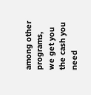among other programs, we get you the cash you need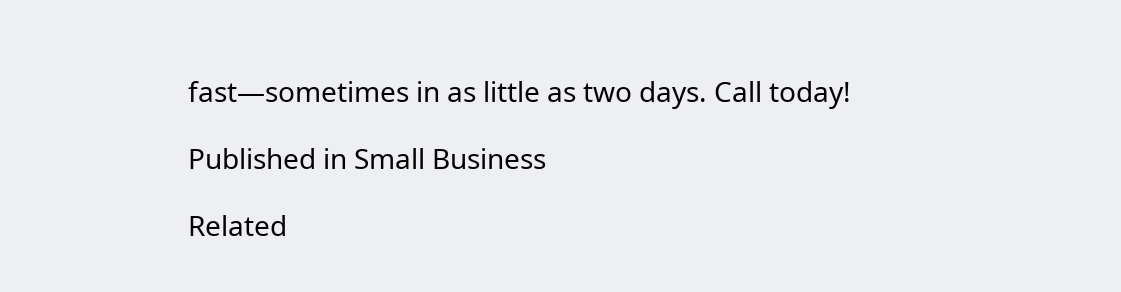fast—sometimes in as little as two days. Call today!

Published in Small Business

Related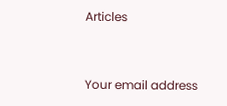Articles


Your email address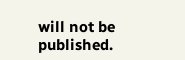will not be published.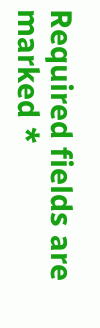Required fields are marked *